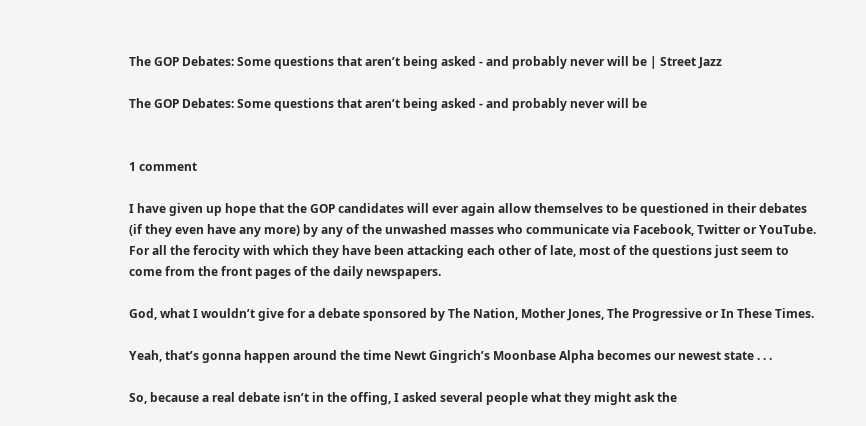The GOP Debates: Some questions that aren’t being asked - and probably never will be | Street Jazz

The GOP Debates: Some questions that aren’t being asked - and probably never will be


1 comment

I have given up hope that the GOP candidates will ever again allow themselves to be questioned in their debates (if they even have any more) by any of the unwashed masses who communicate via Facebook, Twitter or YouTube. For all the ferocity with which they have been attacking each other of late, most of the questions just seem to come from the front pages of the daily newspapers.

God, what I wouldn’t give for a debate sponsored by The Nation, Mother Jones, The Progressive or In These Times.

Yeah, that’s gonna happen around the time Newt Gingrich’s Moonbase Alpha becomes our newest state . . .

So, because a real debate isn’t in the offing, I asked several people what they might ask the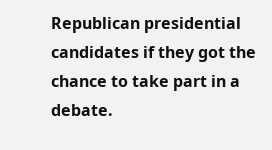Republican presidential candidates if they got the chance to take part in a debate.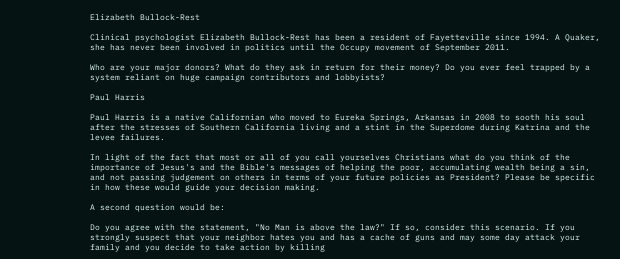Elizabeth Bullock-Rest

Clinical psychologist Elizabeth Bullock-Rest has been a resident of Fayetteville since 1994. A Quaker, she has never been involved in politics until the Occupy movement of September 2011.

Who are your major donors? What do they ask in return for their money? Do you ever feel trapped by a system reliant on huge campaign contributors and lobbyists?

Paul Harris

Paul Harris is a native Californian who moved to Eureka Springs, Arkansas in 2008 to sooth his soul after the stresses of Southern California living and a stint in the Superdome during Katrina and the levee failures.

In light of the fact that most or all of you call yourselves Christians what do you think of the importance of Jesus's and the Bible's messages of helping the poor, accumulating wealth being a sin, and not passing judgement on others in terms of your future policies as President? Please be specific in how these would guide your decision making.

A second question would be:

Do you agree with the statement, "No Man is above the law?" If so, consider this scenario. If you strongly suspect that your neighbor hates you and has a cache of guns and may some day attack your family and you decide to take action by killing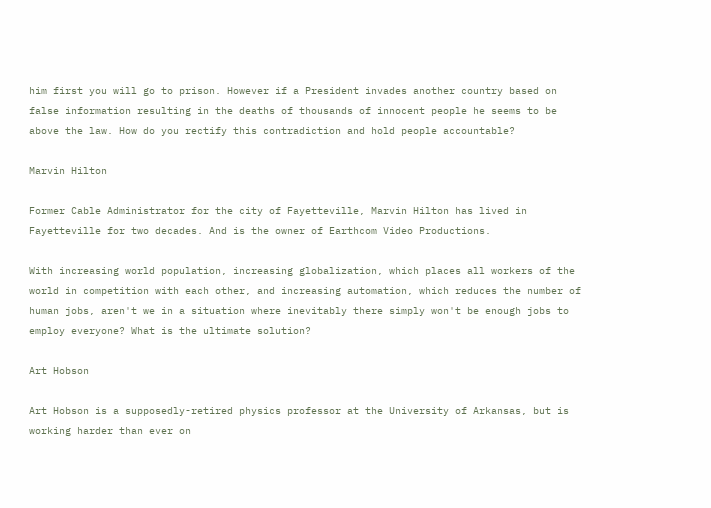him first you will go to prison. However if a President invades another country based on false information resulting in the deaths of thousands of innocent people he seems to be above the law. How do you rectify this contradiction and hold people accountable?

Marvin Hilton

Former Cable Administrator for the city of Fayetteville, Marvin Hilton has lived in Fayetteville for two decades. And is the owner of Earthcom Video Productions.

With increasing world population, increasing globalization, which places all workers of the world in competition with each other, and increasing automation, which reduces the number of human jobs, aren't we in a situation where inevitably there simply won't be enough jobs to employ everyone? What is the ultimate solution?

Art Hobson

Art Hobson is a supposedly-retired physics professor at the University of Arkansas, but is working harder than ever on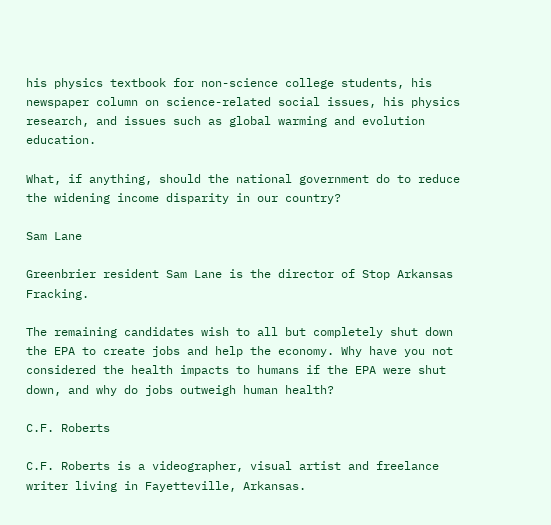his physics textbook for non-science college students, his newspaper column on science-related social issues, his physics research, and issues such as global warming and evolution education.

What, if anything, should the national government do to reduce the widening income disparity in our country?

Sam Lane

Greenbrier resident Sam Lane is the director of Stop Arkansas Fracking.

The remaining candidates wish to all but completely shut down the EPA to create jobs and help the economy. Why have you not considered the health impacts to humans if the EPA were shut down, and why do jobs outweigh human health?

C.F. Roberts

C.F. Roberts is a videographer, visual artist and freelance writer living in Fayetteville, Arkansas.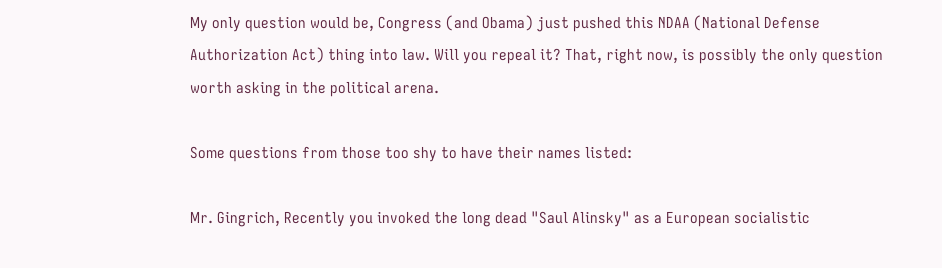My only question would be, Congress (and Obama) just pushed this NDAA (National Defense Authorization Act) thing into law. Will you repeal it? That, right now, is possibly the only question worth asking in the political arena.

Some questions from those too shy to have their names listed:

Mr. Gingrich, Recently you invoked the long dead "Saul Alinsky" as a European socialistic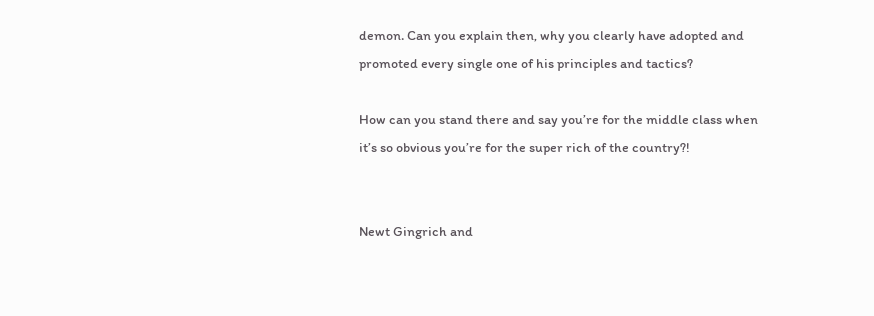demon. Can you explain then, why you clearly have adopted and promoted every single one of his principles and tactics?

How can you stand there and say you’re for the middle class when it’s so obvious you’re for the super rich of the country?!


Newt Gingrich and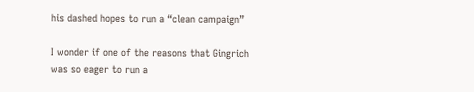his dashed hopes to run a “clean campaign”

I wonder if one of the reasons that Gingrich was so eager to run a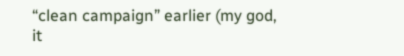“clean campaign” earlier (my god, it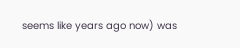seems like years ago now) was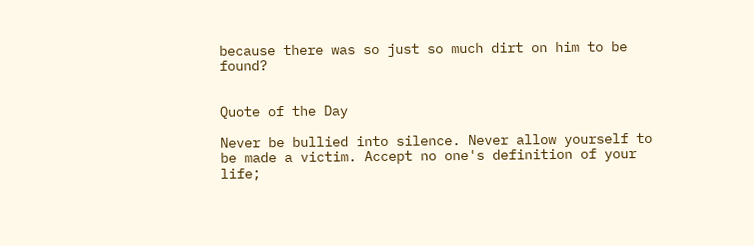because there was so just so much dirt on him to be found?


Quote of the Day

Never be bullied into silence. Never allow yourself to be made a victim. Accept no one's definition of your life;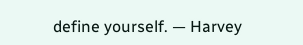define yourself. — Harvey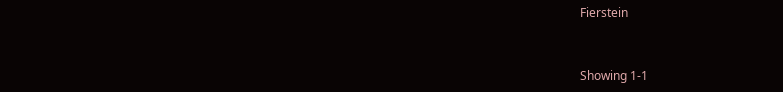Fierstein


Showing 1-1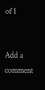of 1


Add a comment